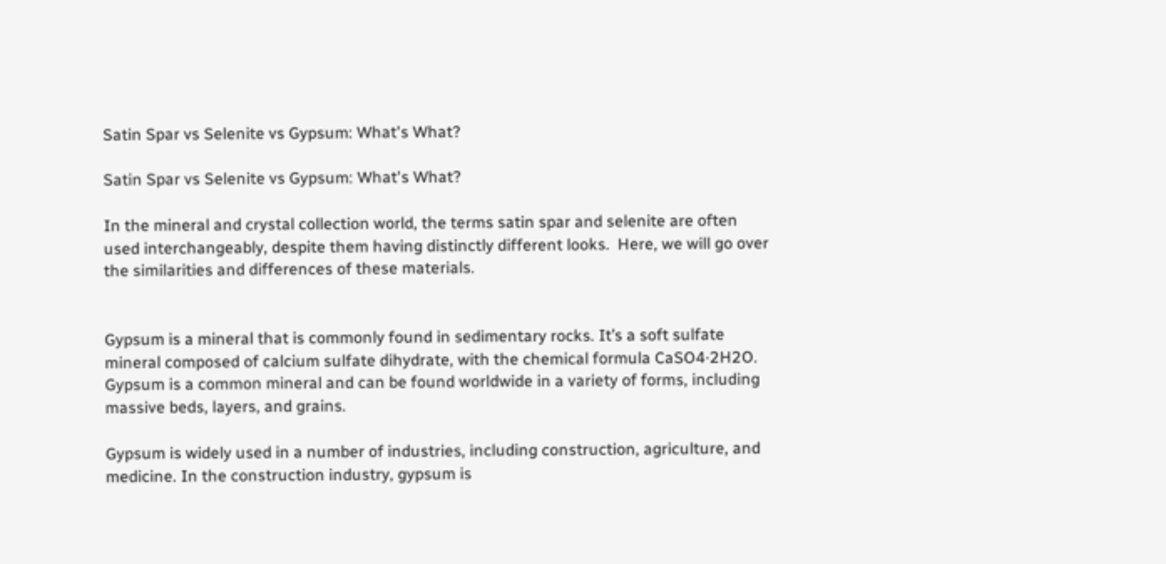Satin Spar vs Selenite vs Gypsum: What's What?

Satin Spar vs Selenite vs Gypsum: What's What?

In the mineral and crystal collection world, the terms satin spar and selenite are often used interchangeably, despite them having distinctly different looks.  Here, we will go over the similarities and differences of these materials.


Gypsum is a mineral that is commonly found in sedimentary rocks. It’s a soft sulfate mineral composed of calcium sulfate dihydrate, with the chemical formula CaSO4·2H2O. Gypsum is a common mineral and can be found worldwide in a variety of forms, including massive beds, layers, and grains.

Gypsum is widely used in a number of industries, including construction, agriculture, and medicine. In the construction industry, gypsum is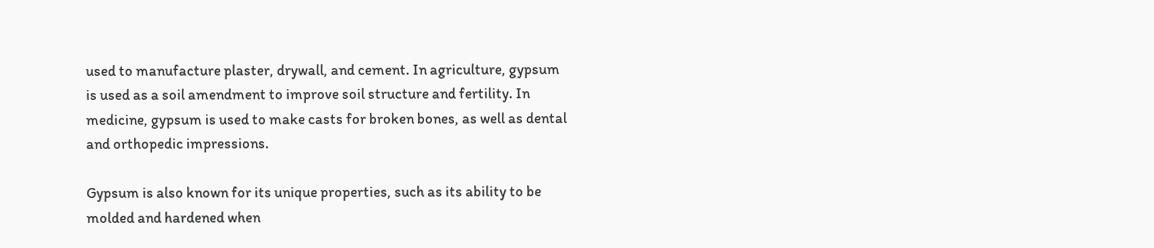used to manufacture plaster, drywall, and cement. In agriculture, gypsum is used as a soil amendment to improve soil structure and fertility. In medicine, gypsum is used to make casts for broken bones, as well as dental and orthopedic impressions.

Gypsum is also known for its unique properties, such as its ability to be molded and hardened when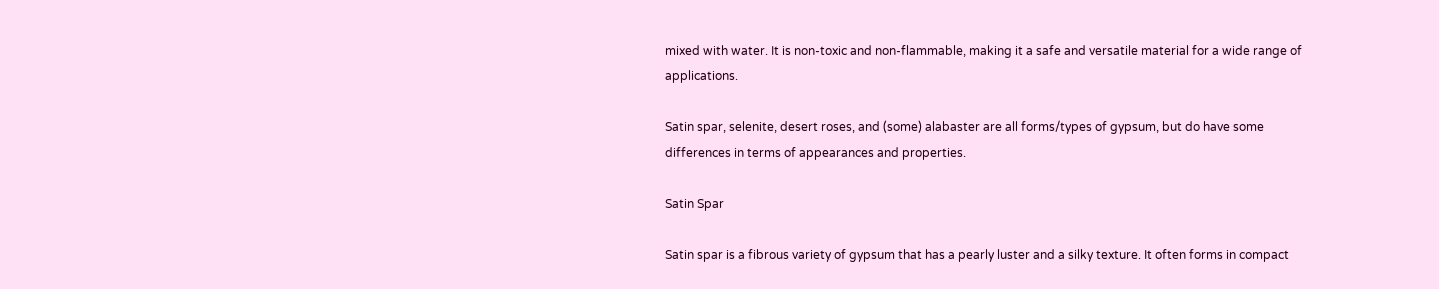mixed with water. It is non-toxic and non-flammable, making it a safe and versatile material for a wide range of applications.

Satin spar, selenite, desert roses, and (some) alabaster are all forms/types of gypsum, but do have some differences in terms of appearances and properties.

Satin Spar

Satin spar is a fibrous variety of gypsum that has a pearly luster and a silky texture. It often forms in compact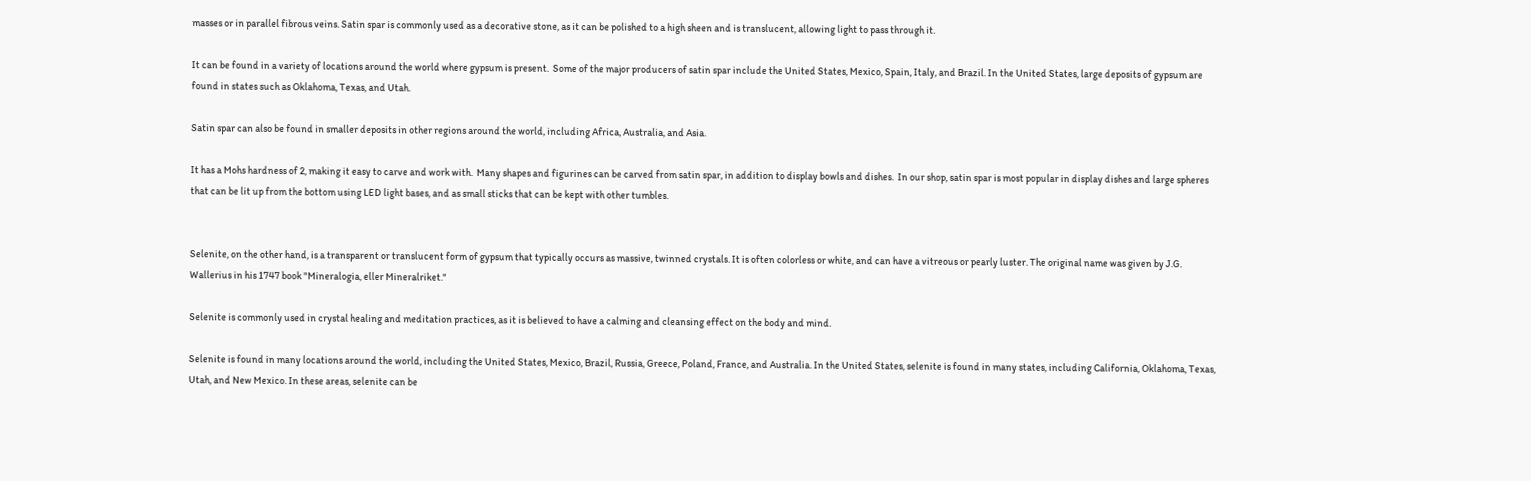masses or in parallel fibrous veins. Satin spar is commonly used as a decorative stone, as it can be polished to a high sheen and is translucent, allowing light to pass through it.

It can be found in a variety of locations around the world where gypsum is present.  Some of the major producers of satin spar include the United States, Mexico, Spain, Italy, and Brazil. In the United States, large deposits of gypsum are found in states such as Oklahoma, Texas, and Utah.

Satin spar can also be found in smaller deposits in other regions around the world, including Africa, Australia, and Asia.

It has a Mohs hardness of 2, making it easy to carve and work with.  Many shapes and figurines can be carved from satin spar, in addition to display bowls and dishes.  In our shop, satin spar is most popular in display dishes and large spheres that can be lit up from the bottom using LED light bases, and as small sticks that can be kept with other tumbles.


Selenite, on the other hand, is a transparent or translucent form of gypsum that typically occurs as massive, twinned crystals. It is often colorless or white, and can have a vitreous or pearly luster. The original name was given by J.G. Wallerius in his 1747 book "Mineralogia, eller Mineralriket."

Selenite is commonly used in crystal healing and meditation practices, as it is believed to have a calming and cleansing effect on the body and mind.

Selenite is found in many locations around the world, including the United States, Mexico, Brazil, Russia, Greece, Poland, France, and Australia. In the United States, selenite is found in many states, including California, Oklahoma, Texas, Utah, and New Mexico. In these areas, selenite can be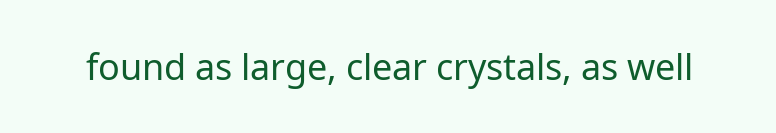found as large, clear crystals, as well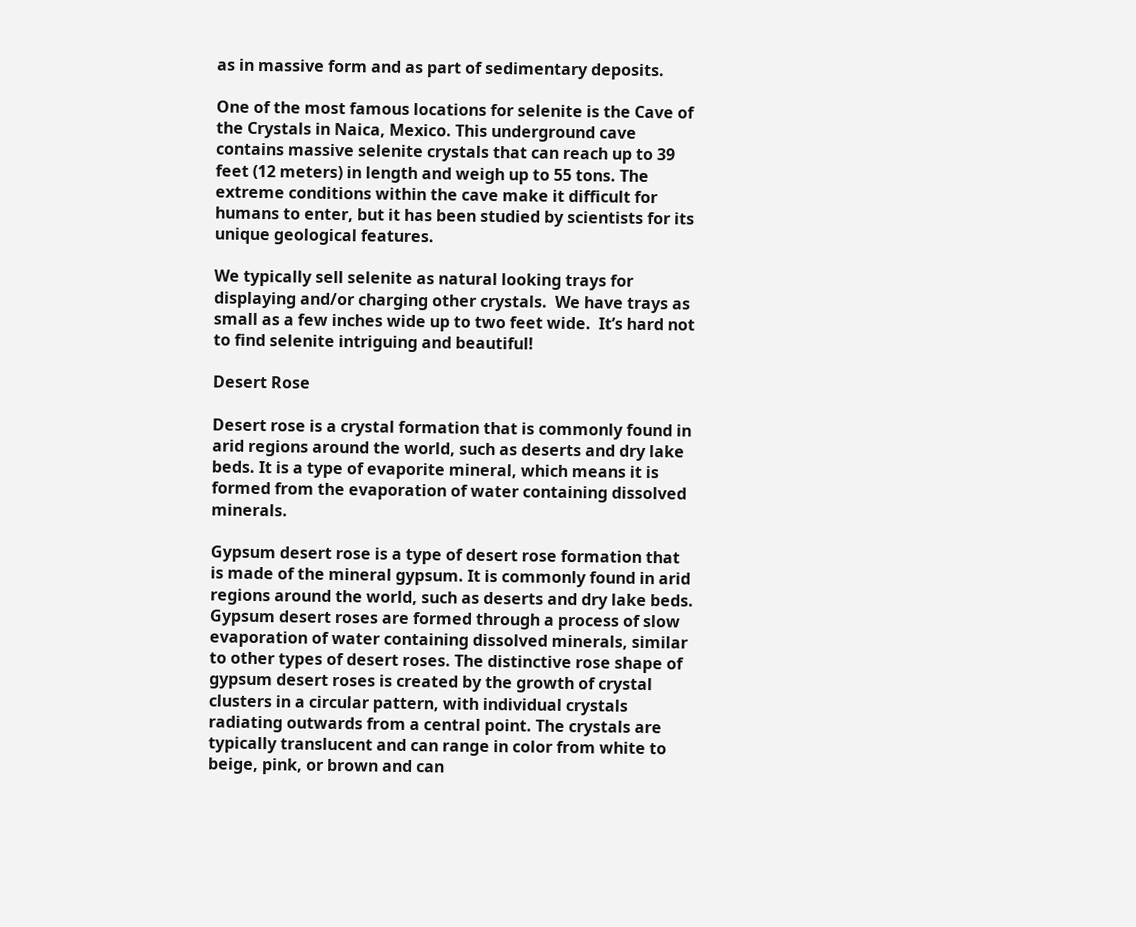as in massive form and as part of sedimentary deposits.

One of the most famous locations for selenite is the Cave of the Crystals in Naica, Mexico. This underground cave contains massive selenite crystals that can reach up to 39 feet (12 meters) in length and weigh up to 55 tons. The extreme conditions within the cave make it difficult for humans to enter, but it has been studied by scientists for its unique geological features.

We typically sell selenite as natural looking trays for displaying and/or charging other crystals.  We have trays as small as a few inches wide up to two feet wide.  It’s hard not to find selenite intriguing and beautiful!

Desert Rose

Desert rose is a crystal formation that is commonly found in arid regions around the world, such as deserts and dry lake beds. It is a type of evaporite mineral, which means it is formed from the evaporation of water containing dissolved minerals.

Gypsum desert rose is a type of desert rose formation that is made of the mineral gypsum. It is commonly found in arid regions around the world, such as deserts and dry lake beds. Gypsum desert roses are formed through a process of slow evaporation of water containing dissolved minerals, similar to other types of desert roses. The distinctive rose shape of gypsum desert roses is created by the growth of crystal clusters in a circular pattern, with individual crystals radiating outwards from a central point. The crystals are typically translucent and can range in color from white to beige, pink, or brown and can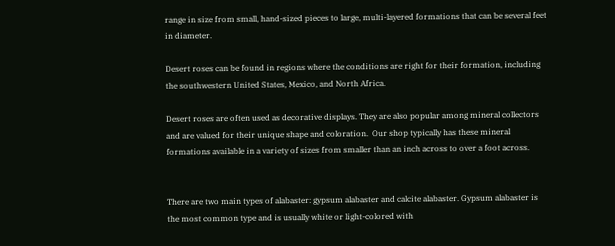range in size from small, hand-sized pieces to large, multi-layered formations that can be several feet in diameter.

Desert roses can be found in regions where the conditions are right for their formation, including the southwestern United States, Mexico, and North Africa.

Desert roses are often used as decorative displays. They are also popular among mineral collectors and are valued for their unique shape and coloration.  Our shop typically has these mineral formations available in a variety of sizes from smaller than an inch across to over a foot across.


There are two main types of alabaster: gypsum alabaster and calcite alabaster. Gypsum alabaster is the most common type and is usually white or light-colored with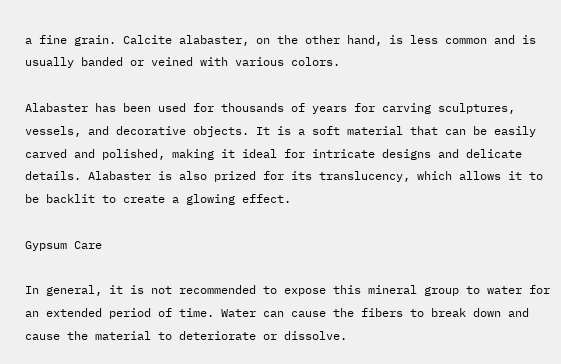a fine grain. Calcite alabaster, on the other hand, is less common and is usually banded or veined with various colors.

Alabaster has been used for thousands of years for carving sculptures, vessels, and decorative objects. It is a soft material that can be easily carved and polished, making it ideal for intricate designs and delicate details. Alabaster is also prized for its translucency, which allows it to be backlit to create a glowing effect.

Gypsum Care

In general, it is not recommended to expose this mineral group to water for an extended period of time. Water can cause the fibers to break down and cause the material to deteriorate or dissolve.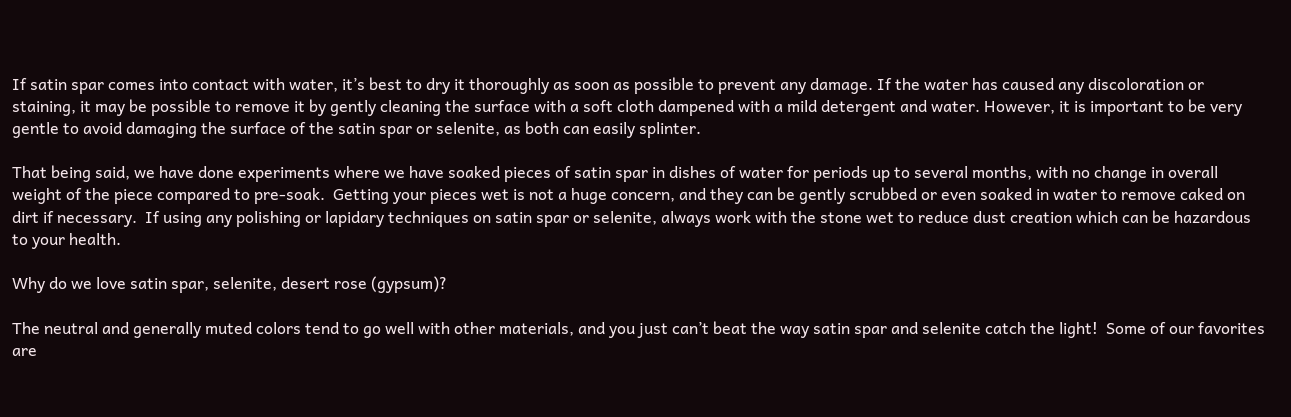If satin spar comes into contact with water, it’s best to dry it thoroughly as soon as possible to prevent any damage. If the water has caused any discoloration or staining, it may be possible to remove it by gently cleaning the surface with a soft cloth dampened with a mild detergent and water. However, it is important to be very gentle to avoid damaging the surface of the satin spar or selenite, as both can easily splinter.

That being said, we have done experiments where we have soaked pieces of satin spar in dishes of water for periods up to several months, with no change in overall weight of the piece compared to pre-soak.  Getting your pieces wet is not a huge concern, and they can be gently scrubbed or even soaked in water to remove caked on dirt if necessary.  If using any polishing or lapidary techniques on satin spar or selenite, always work with the stone wet to reduce dust creation which can be hazardous to your health.

Why do we love satin spar, selenite, desert rose (gypsum)?

The neutral and generally muted colors tend to go well with other materials, and you just can’t beat the way satin spar and selenite catch the light!  Some of our favorites are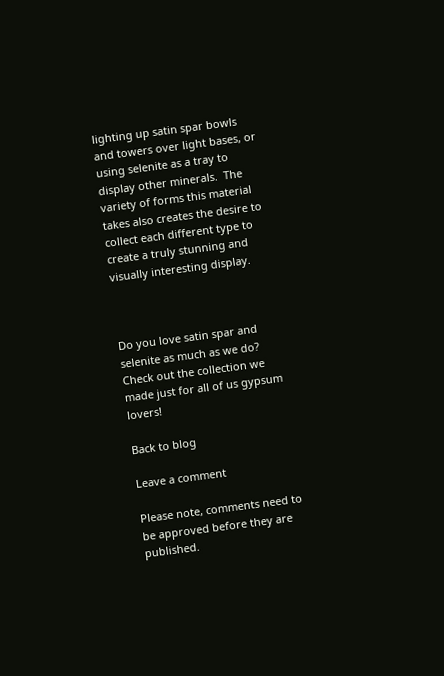lighting up satin spar bowls and towers over light bases, or using selenite as a tray to display other minerals.  The variety of forms this material takes also creates the desire to collect each different type to create a truly stunning and visually interesting display.



Do you love satin spar and selenite as much as we do?  Check out the collection we made just for all of us gypsum lovers!

Back to blog

Leave a comment

Please note, comments need to be approved before they are published.